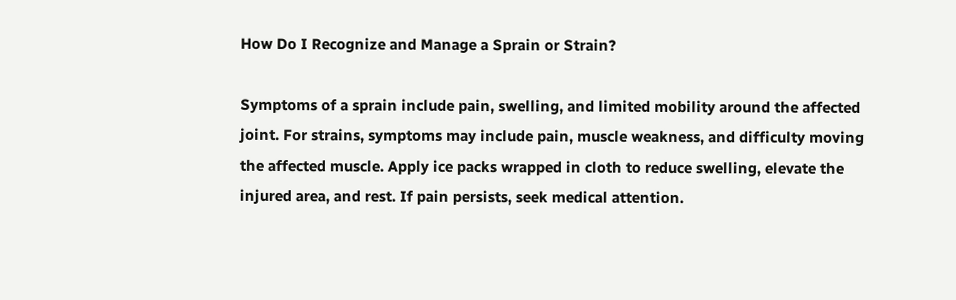How Do I Recognize and Manage a Sprain or Strain?

Symptoms of a sprain include pain, swelling, and limited mobility around the affected joint. For strains, symptoms may include pain, muscle weakness, and difficulty moving the affected muscle. Apply ice packs wrapped in cloth to reduce swelling, elevate the injured area, and rest. If pain persists, seek medical attention.